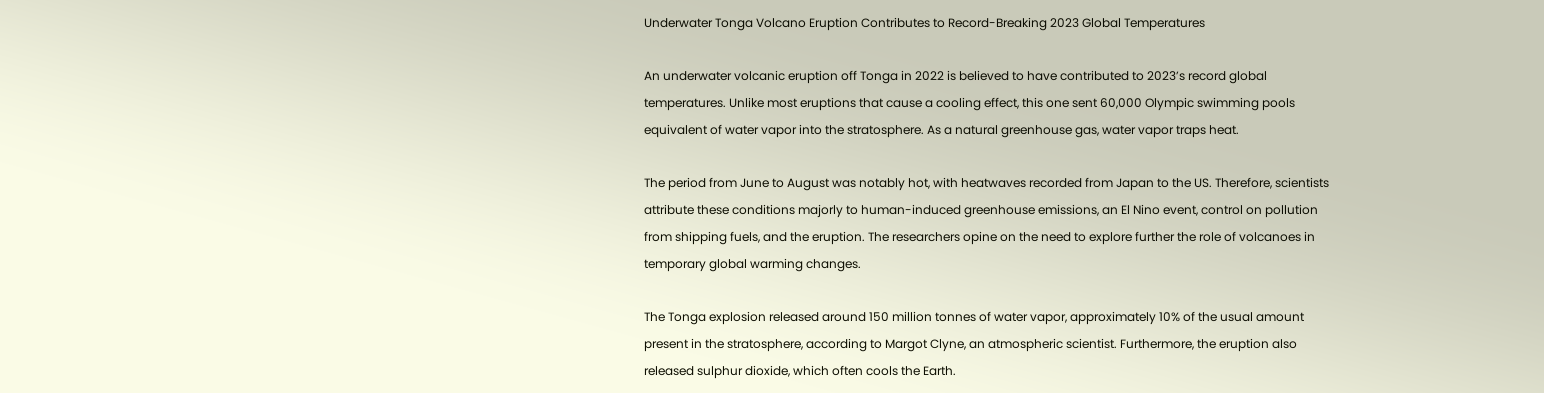Underwater Tonga Volcano Eruption Contributes to Record-Breaking 2023 Global Temperatures

An underwater volcanic eruption off Tonga in 2022 is believed to have contributed to 2023’s record global temperatures. Unlike most eruptions that cause a cooling effect, this one sent 60,000 Olympic swimming pools equivalent of water vapor into the stratosphere. As a natural greenhouse gas, water vapor traps heat.

The period from June to August was notably hot, with heatwaves recorded from Japan to the US. Therefore, scientists attribute these conditions majorly to human-induced greenhouse emissions, an El Nino event, control on pollution from shipping fuels, and the eruption. The researchers opine on the need to explore further the role of volcanoes in temporary global warming changes.

The Tonga explosion released around 150 million tonnes of water vapor, approximately 10% of the usual amount present in the stratosphere, according to Margot Clyne, an atmospheric scientist. Furthermore, the eruption also released sulphur dioxide, which often cools the Earth.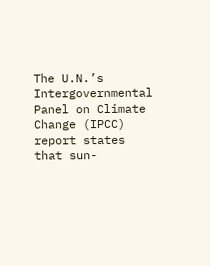The U.N.’s Intergovernmental Panel on Climate Change (IPCC) report states that sun-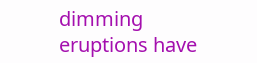dimming eruptions have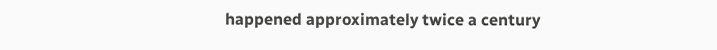happened approximately twice a century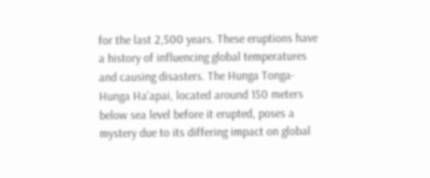for the last 2,500 years. These eruptions have a history of influencing global temperatures and causing disasters. The Hunga Tonga-Hunga Ha’apai, located around 150 meters below sea level before it erupted, poses a mystery due to its differing impact on global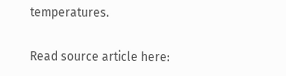temperatures.

Read source article here: